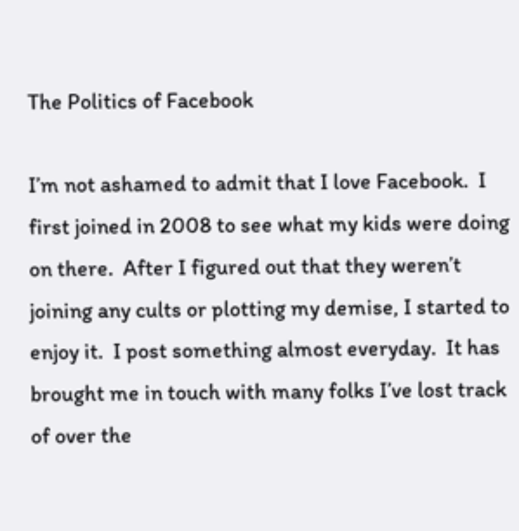The Politics of Facebook

I’m not ashamed to admit that I love Facebook.  I first joined in 2008 to see what my kids were doing on there.  After I figured out that they weren’t joining any cults or plotting my demise, I started to enjoy it.  I post something almost everyday.  It has brought me in touch with many folks I’ve lost track of over the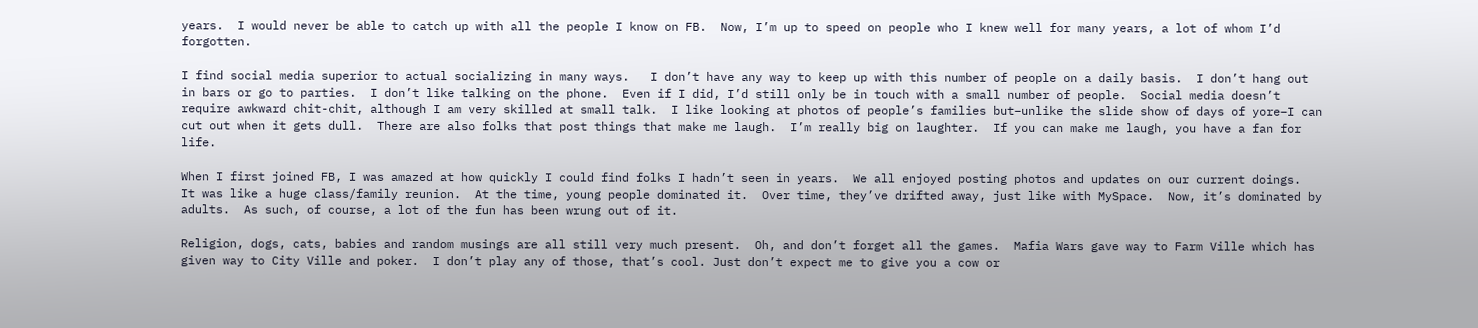years.  I would never be able to catch up with all the people I know on FB.  Now, I’m up to speed on people who I knew well for many years, a lot of whom I’d forgotten.

I find social media superior to actual socializing in many ways.   I don’t have any way to keep up with this number of people on a daily basis.  I don’t hang out in bars or go to parties.  I don’t like talking on the phone.  Even if I did, I’d still only be in touch with a small number of people.  Social media doesn’t require awkward chit-chit, although I am very skilled at small talk.  I like looking at photos of people’s families but–unlike the slide show of days of yore–I can cut out when it gets dull.  There are also folks that post things that make me laugh.  I’m really big on laughter.  If you can make me laugh, you have a fan for life.

When I first joined FB, I was amazed at how quickly I could find folks I hadn’t seen in years.  We all enjoyed posting photos and updates on our current doings.  It was like a huge class/family reunion.  At the time, young people dominated it.  Over time, they’ve drifted away, just like with MySpace.  Now, it’s dominated by adults.  As such, of course, a lot of the fun has been wrung out of it.

Religion, dogs, cats, babies and random musings are all still very much present.  Oh, and don’t forget all the games.  Mafia Wars gave way to Farm Ville which has given way to City Ville and poker.  I don’t play any of those, that’s cool. Just don’t expect me to give you a cow or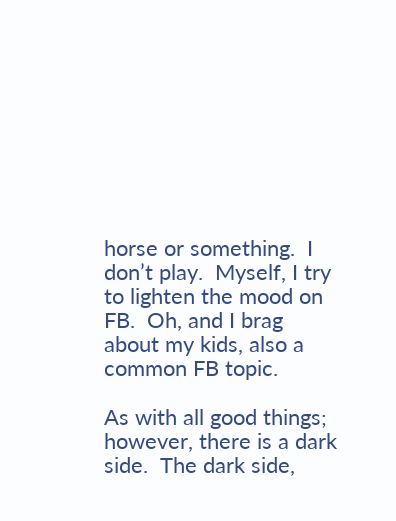horse or something.  I don’t play.  Myself, I try to lighten the mood on FB.  Oh, and I brag about my kids, also a common FB topic.

As with all good things; however, there is a dark side.  The dark side,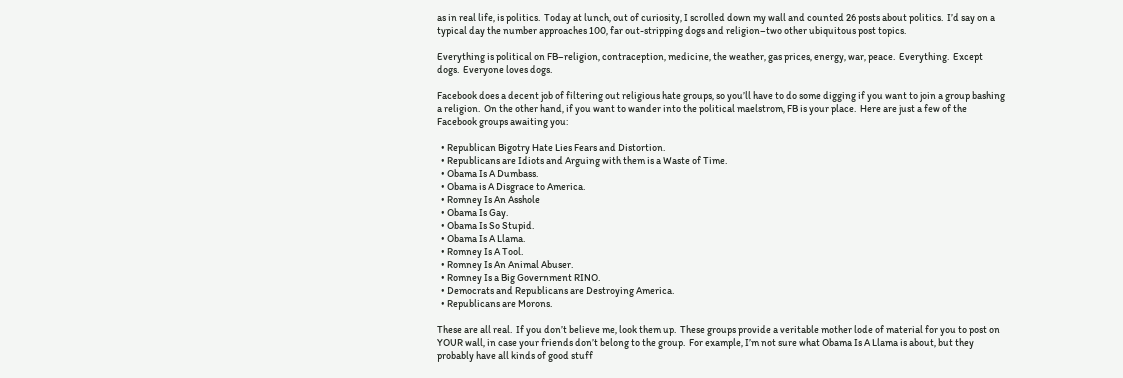as in real life, is politics.  Today at lunch, out of curiosity, I scrolled down my wall and counted 26 posts about politics.  I’d say on a typical day the number approaches 100, far out-stripping dogs and religion–two other ubiquitous post topics.

Everything is political on FB–religion, contraception, medicine, the weather, gas prices, energy, war, peace.  Everything.  Except dogs.  Everyone loves dogs.

Facebook does a decent job of filtering out religious hate groups, so you’ll have to do some digging if you want to join a group bashing a religion.  On the other hand, if you want to wander into the political maelstrom, FB is your place.  Here are just a few of the Facebook groups awaiting you:

  • Republican Bigotry Hate Lies Fears and Distortion.
  • Republicans are Idiots and Arguing with them is a Waste of Time.
  • Obama Is A Dumbass.
  • Obama is A Disgrace to America.
  • Romney Is An Asshole
  • Obama Is Gay.
  • Obama Is So Stupid.
  • Obama Is A Llama.
  • Romney Is A Tool.
  • Romney Is An Animal Abuser.
  • Romney Is a Big Government RINO.
  • Democrats and Republicans are Destroying America.
  • Republicans are Morons.

These are all real.  If you don’t believe me, look them up.  These groups provide a veritable mother lode of material for you to post on YOUR wall, in case your friends don’t belong to the group.  For example, I’m not sure what Obama Is A Llama is about, but they probably have all kinds of good stuff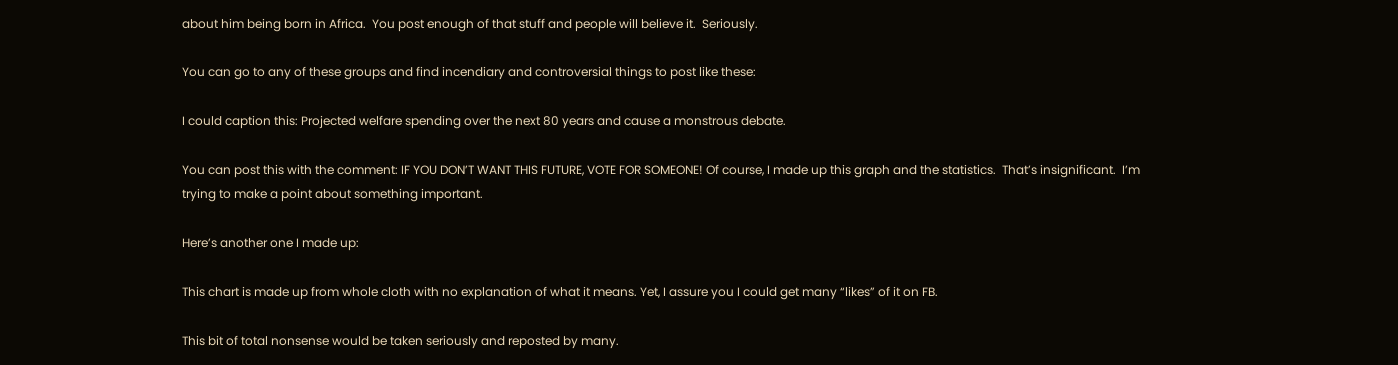about him being born in Africa.  You post enough of that stuff and people will believe it.  Seriously.

You can go to any of these groups and find incendiary and controversial things to post like these:

I could caption this: Projected welfare spending over the next 80 years and cause a monstrous debate.

You can post this with the comment: IF YOU DON’T WANT THIS FUTURE, VOTE FOR SOMEONE! Of course, I made up this graph and the statistics.  That’s insignificant.  I’m trying to make a point about something important.

Here’s another one I made up:

This chart is made up from whole cloth with no explanation of what it means. Yet, I assure you I could get many “likes” of it on FB.

This bit of total nonsense would be taken seriously and reposted by many.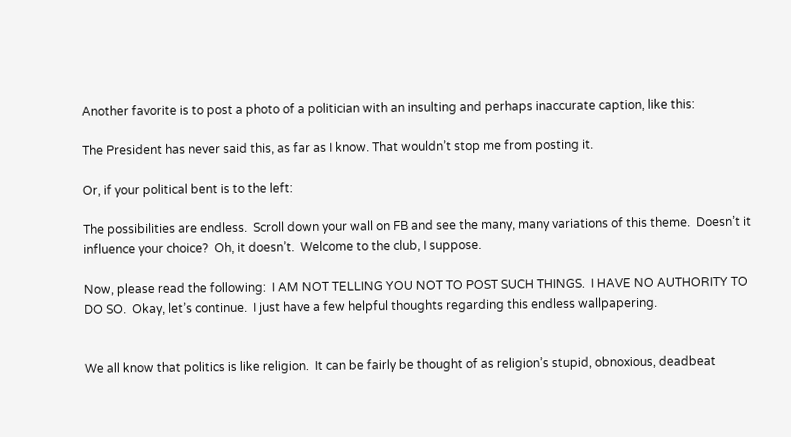Another favorite is to post a photo of a politician with an insulting and perhaps inaccurate caption, like this:

The President has never said this, as far as I know. That wouldn’t stop me from posting it.

Or, if your political bent is to the left:

The possibilities are endless.  Scroll down your wall on FB and see the many, many variations of this theme.  Doesn’t it influence your choice?  Oh, it doesn’t.  Welcome to the club, I suppose.

Now, please read the following:  I AM NOT TELLING YOU NOT TO POST SUCH THINGS.  I HAVE NO AUTHORITY TO DO SO.  Okay, let’s continue.  I just have a few helpful thoughts regarding this endless wallpapering.


We all know that politics is like religion.  It can be fairly be thought of as religion’s stupid, obnoxious, deadbeat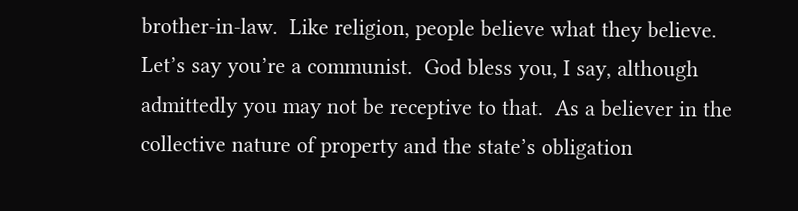brother-in-law.  Like religion, people believe what they believe.  Let’s say you’re a communist.  God bless you, I say, although admittedly you may not be receptive to that.  As a believer in the collective nature of property and the state’s obligation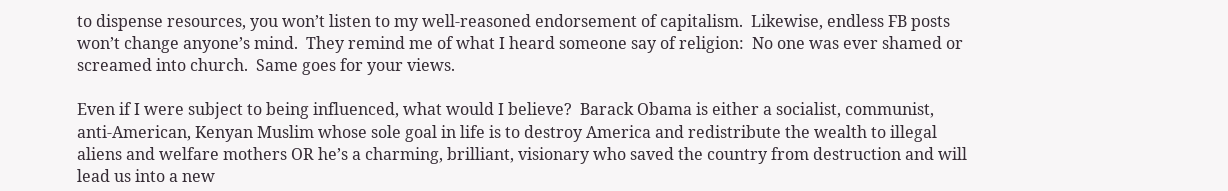to dispense resources, you won’t listen to my well-reasoned endorsement of capitalism.  Likewise, endless FB posts won’t change anyone’s mind.  They remind me of what I heard someone say of religion:  No one was ever shamed or screamed into church.  Same goes for your views.

Even if I were subject to being influenced, what would I believe?  Barack Obama is either a socialist, communist, anti-American, Kenyan Muslim whose sole goal in life is to destroy America and redistribute the wealth to illegal aliens and welfare mothers OR he’s a charming, brilliant, visionary who saved the country from destruction and will lead us into a new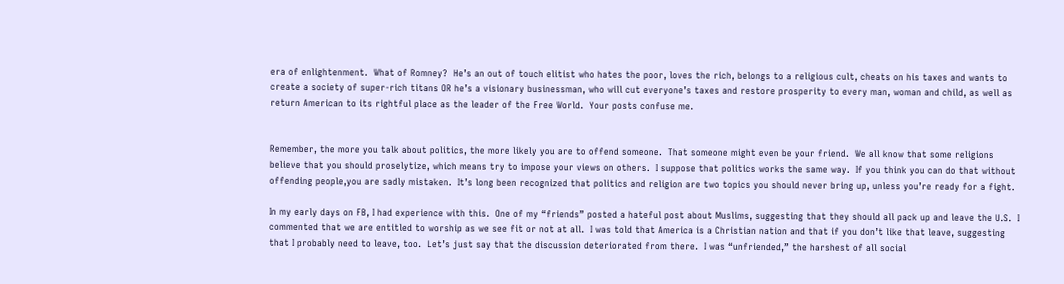era of enlightenment.  What of Romney?  He’s an out of touch elitist who hates the poor, loves the rich, belongs to a religious cult, cheats on his taxes and wants to create a society of super-rich titans OR he’s a visionary businessman, who will cut everyone’s taxes and restore prosperity to every man, woman and child, as well as return American to its rightful place as the leader of the Free World.  Your posts confuse me.


Remember, the more you talk about politics, the more likely you are to offend someone.  That someone might even be your friend.  We all know that some religions believe that you should proselytize, which means try to impose your views on others.  I suppose that politics works the same way.  If you think you can do that without offending people,you are sadly mistaken.  It’s long been recognized that politics and religion are two topics you should never bring up, unless you’re ready for a fight.

In my early days on FB, I had experience with this.  One of my “friends” posted a hateful post about Muslims, suggesting that they should all pack up and leave the U.S.  I commented that we are entitled to worship as we see fit or not at all.  I was told that America is a Christian nation and that if you don’t like that leave, suggesting that I probably need to leave, too.  Let’s just say that the discussion deteriorated from there.  I was “unfriended,” the harshest of all social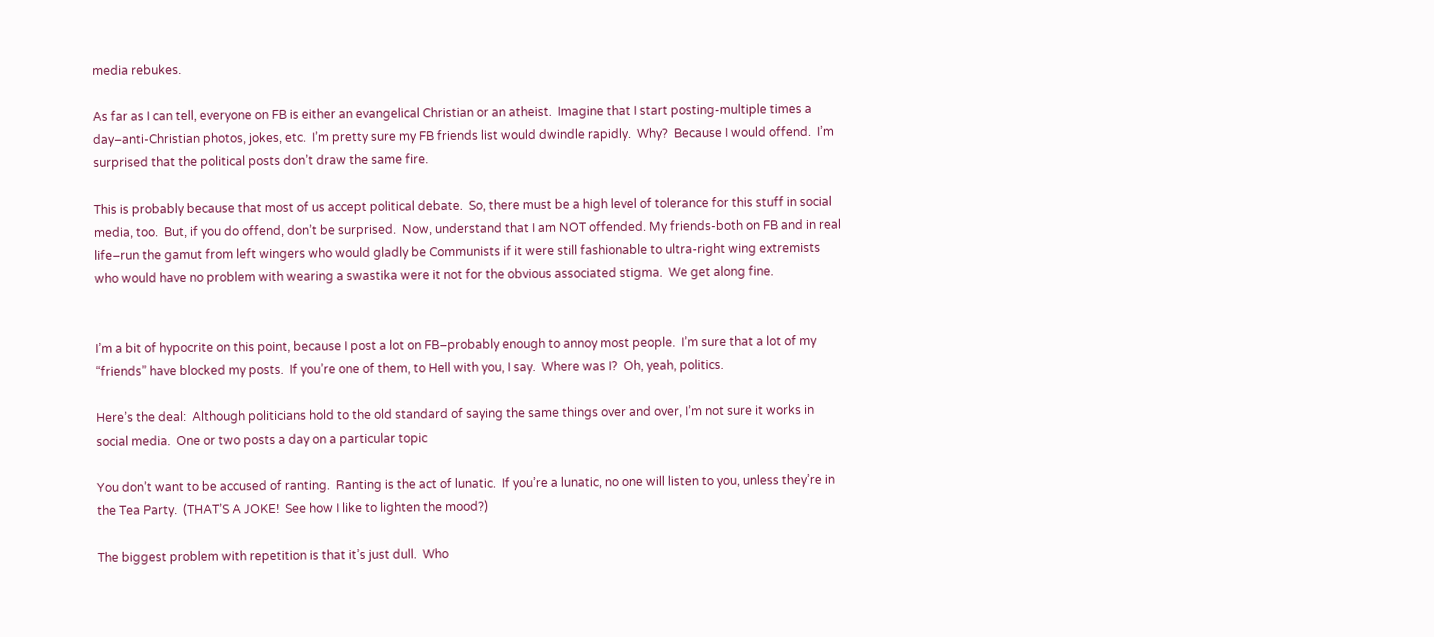media rebukes.

As far as I can tell, everyone on FB is either an evangelical Christian or an atheist.  Imagine that I start posting-multiple times a day–anti-Christian photos, jokes, etc.  I’m pretty sure my FB friends list would dwindle rapidly.  Why?  Because I would offend.  I’m surprised that the political posts don’t draw the same fire.

This is probably because that most of us accept political debate.  So, there must be a high level of tolerance for this stuff in social media, too.  But, if you do offend, don’t be surprised.  Now, understand that I am NOT offended. My friends-both on FB and in real life–run the gamut from left wingers who would gladly be Communists if it were still fashionable to ultra-right wing extremists who would have no problem with wearing a swastika were it not for the obvious associated stigma.  We get along fine.


I’m a bit of hypocrite on this point, because I post a lot on FB–probably enough to annoy most people.  I’m sure that a lot of my “friends” have blocked my posts.  If you’re one of them, to Hell with you, I say.  Where was I?  Oh, yeah, politics.

Here’s the deal:  Although politicians hold to the old standard of saying the same things over and over, I’m not sure it works in social media.  One or two posts a day on a particular topic

You don’t want to be accused of ranting.  Ranting is the act of lunatic.  If you’re a lunatic, no one will listen to you, unless they’re in the Tea Party.  (THAT’S A JOKE!  See how I like to lighten the mood?)

The biggest problem with repetition is that it’s just dull.  Who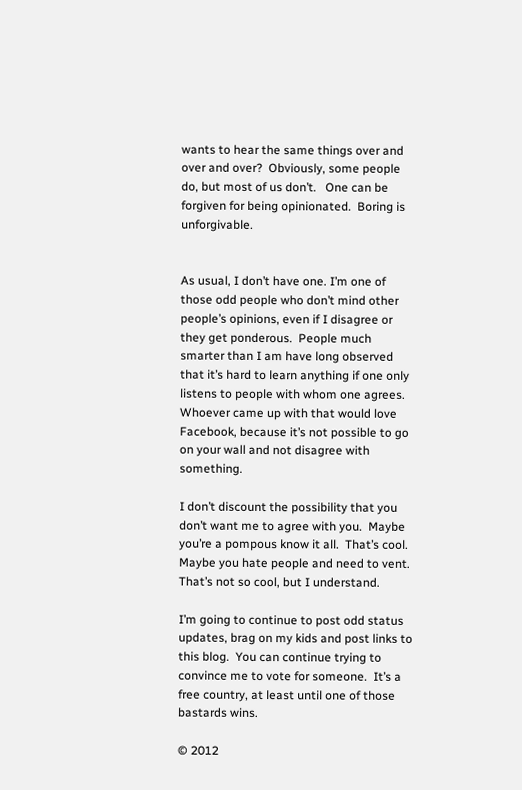wants to hear the same things over and over and over?  Obviously, some people do, but most of us don’t.   One can be forgiven for being opinionated.  Boring is unforgivable.


As usual, I don’t have one. I’m one of those odd people who don’t mind other people’s opinions, even if I disagree or they get ponderous.  People much smarter than I am have long observed that it’s hard to learn anything if one only listens to people with whom one agrees.  Whoever came up with that would love Facebook, because it’s not possible to go on your wall and not disagree with something.

I don’t discount the possibility that you don’t want me to agree with you.  Maybe you’re a pompous know it all.  That’s cool.  Maybe you hate people and need to vent.  That’s not so cool, but I understand.

I’m going to continue to post odd status updates, brag on my kids and post links to this blog.  You can continue trying to convince me to vote for someone.  It’s a free country, at least until one of those bastards wins.

© 2012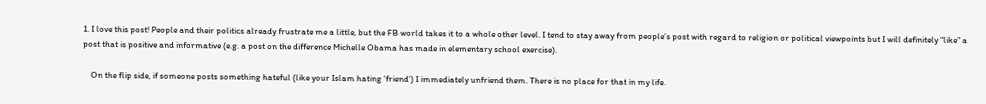1. I love this post! People and their politics already frustrate me a little, but the FB world takes it to a whole other level. I tend to stay away from people’s post with regard to religion or political viewpoints but I will definitely “like” a post that is positive and informative (e.g. a post on the difference Michelle Obama has made in elementary school exercise).

    On the flip side, if someone posts something hateful (like your Islam hating ‘friend’) I immediately unfriend them. There is no place for that in my life.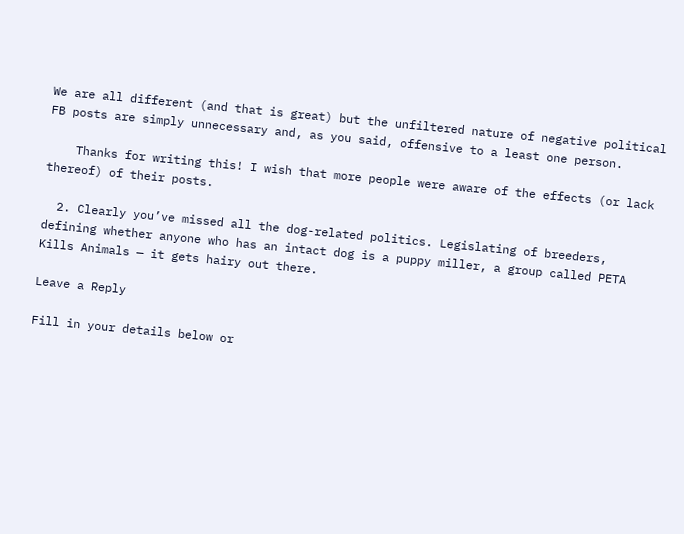We are all different (and that is great) but the unfiltered nature of negative political FB posts are simply unnecessary and, as you said, offensive to a least one person.

    Thanks for writing this! I wish that more people were aware of the effects (or lack thereof) of their posts.

  2. Clearly you’ve missed all the dog-related politics. Legislating of breeders, defining whether anyone who has an intact dog is a puppy miller, a group called PETA Kills Animals — it gets hairy out there.

Leave a Reply

Fill in your details below or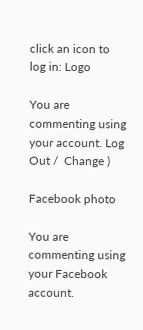click an icon to log in: Logo

You are commenting using your account. Log Out /  Change )

Facebook photo

You are commenting using your Facebook account.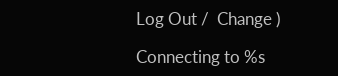Log Out /  Change )

Connecting to %s